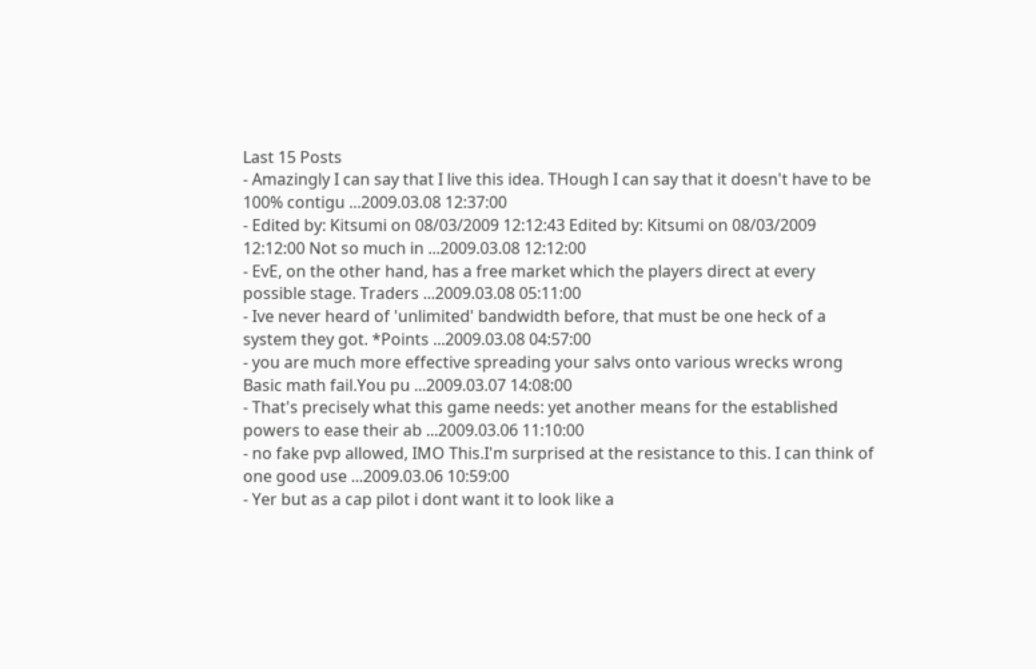Last 15 Posts
- Amazingly I can say that I live this idea. THough I can say that it doesn't have to be 100% contigu ...2009.03.08 12:37:00
- Edited by: Kitsumi on 08/03/2009 12:12:43 Edited by: Kitsumi on 08/03/2009 12:12:00 Not so much in ...2009.03.08 12:12:00
- EvE, on the other hand, has a free market which the players direct at every possible stage. Traders ...2009.03.08 05:11:00
- Ive never heard of 'unlimited' bandwidth before, that must be one heck of a system they got. *Points ...2009.03.08 04:57:00
- you are much more effective spreading your salvs onto various wrecks wrong Basic math fail.You pu ...2009.03.07 14:08:00
- That's precisely what this game needs: yet another means for the established powers to ease their ab ...2009.03.06 11:10:00
- no fake pvp allowed, IMO This.I'm surprised at the resistance to this. I can think of one good use ...2009.03.06 10:59:00
- Yer but as a cap pilot i dont want it to look like a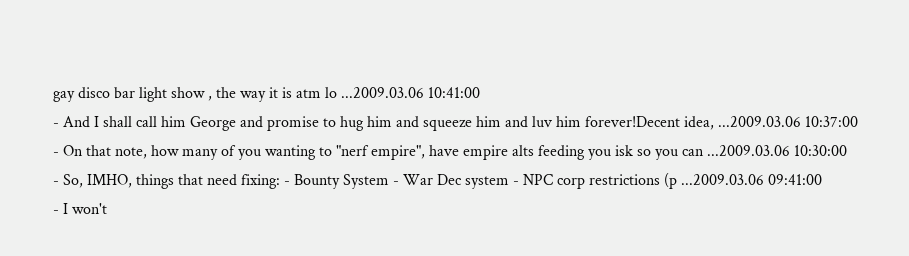gay disco bar light show , the way it is atm lo ...2009.03.06 10:41:00
- And I shall call him George and promise to hug him and squeeze him and luv him forever!Decent idea, ...2009.03.06 10:37:00
- On that note, how many of you wanting to "nerf empire", have empire alts feeding you isk so you can ...2009.03.06 10:30:00
- So, IMHO, things that need fixing: - Bounty System - War Dec system - NPC corp restrictions (p ...2009.03.06 09:41:00
- I won't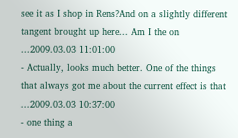see it as I shop in Rens?And on a slightly different tangent brought up here... Am I the on ...2009.03.03 11:01:00
- Actually, looks much better. One of the things that always got me about the current effect is that ...2009.03.03 10:37:00
- one thing a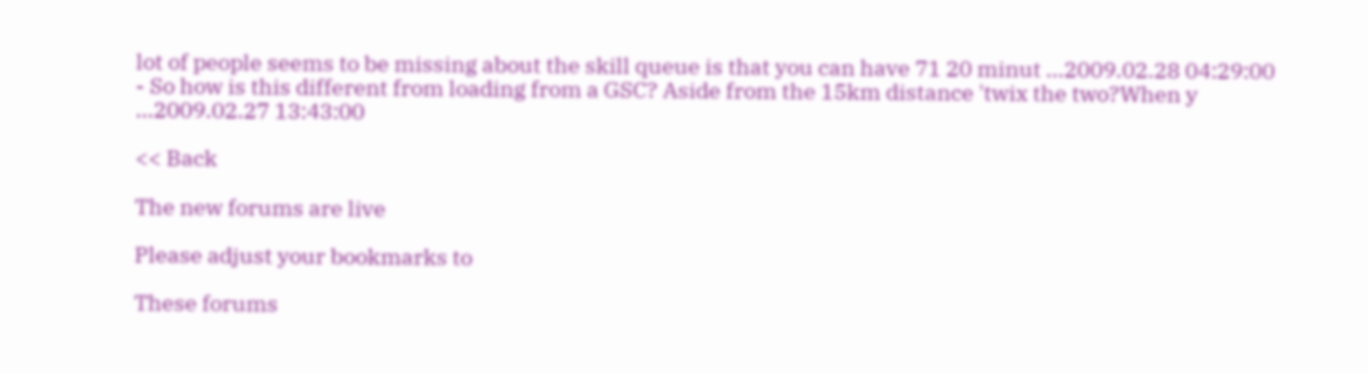lot of people seems to be missing about the skill queue is that you can have 71 20 minut ...2009.02.28 04:29:00
- So how is this different from loading from a GSC? Aside from the 15km distance 'twix the two?When y ...2009.02.27 13:43:00

<< Back

The new forums are live

Please adjust your bookmarks to

These forums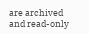are archived and read-only